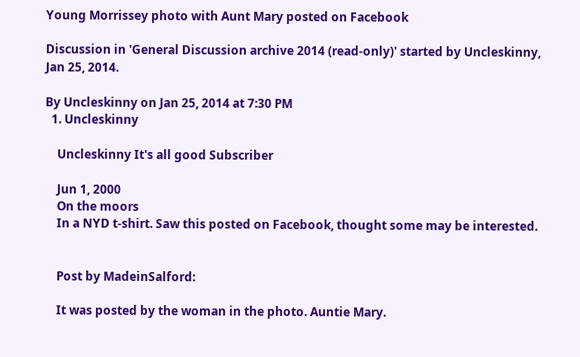Young Morrissey photo with Aunt Mary posted on Facebook

Discussion in 'General Discussion archive 2014 (read-only)' started by Uncleskinny, Jan 25, 2014.

By Uncleskinny on Jan 25, 2014 at 7:30 PM
  1. Uncleskinny

    Uncleskinny It's all good Subscriber

    Jun 1, 2000
    On the moors
    In a NYD t-shirt. Saw this posted on Facebook, thought some may be interested.


    Post by MadeinSalford:

    It was posted by the woman in the photo. Auntie Mary.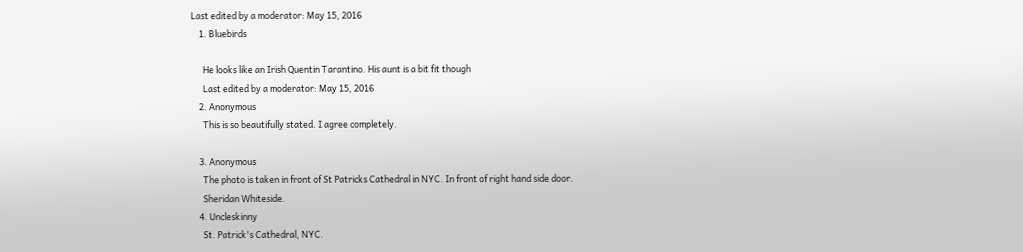Last edited by a moderator: May 15, 2016
    1. Bluebirds

      He looks like an Irish Quentin Tarantino. His aunt is a bit fit though
      Last edited by a moderator: May 15, 2016
    2. Anonymous
      This is so beautifully stated. I agree completely.

    3. Anonymous
      The photo is taken in front of St Patricks Cathedral in NYC. In front of right hand side door.
      Sheridan Whiteside.
    4. Uncleskinny
      St. Patrick's Cathedral, NYC.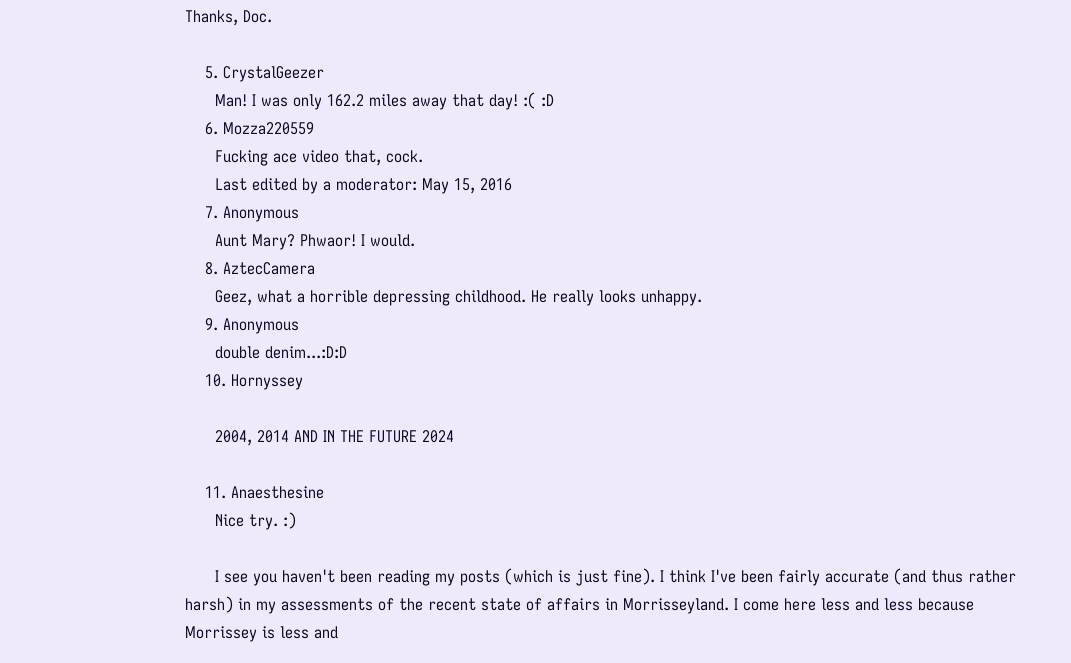Thanks, Doc.

    5. CrystalGeezer
      Man! I was only 162.2 miles away that day! :( :D
    6. Mozza220559
      Fucking ace video that, cock.
      Last edited by a moderator: May 15, 2016
    7. Anonymous
      Aunt Mary? Phwaor! I would.
    8. AztecCamera
      Geez, what a horrible depressing childhood. He really looks unhappy.
    9. Anonymous
      double denim...:D:D
    10. Hornyssey

      2004, 2014 AND IN THE FUTURE 2024

    11. Anaesthesine
      Nice try. :)

      I see you haven't been reading my posts (which is just fine). I think I've been fairly accurate (and thus rather harsh) in my assessments of the recent state of affairs in Morrisseyland. I come here less and less because Morrissey is less and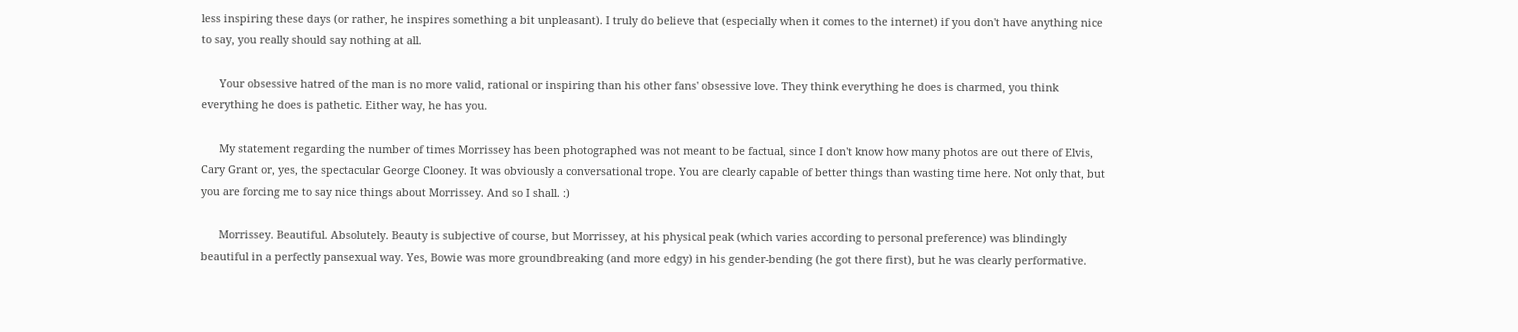less inspiring these days (or rather, he inspires something a bit unpleasant). I truly do believe that (especially when it comes to the internet) if you don't have anything nice to say, you really should say nothing at all.

      Your obsessive hatred of the man is no more valid, rational or inspiring than his other fans' obsessive love. They think everything he does is charmed, you think everything he does is pathetic. Either way, he has you.

      My statement regarding the number of times Morrissey has been photographed was not meant to be factual, since I don't know how many photos are out there of Elvis, Cary Grant or, yes, the spectacular George Clooney. It was obviously a conversational trope. You are clearly capable of better things than wasting time here. Not only that, but you are forcing me to say nice things about Morrissey. And so I shall. :)

      Morrissey. Beautiful. Absolutely. Beauty is subjective of course, but Morrissey, at his physical peak (which varies according to personal preference) was blindingly beautiful in a perfectly pansexual way. Yes, Bowie was more groundbreaking (and more edgy) in his gender-bending (he got there first), but he was clearly performative.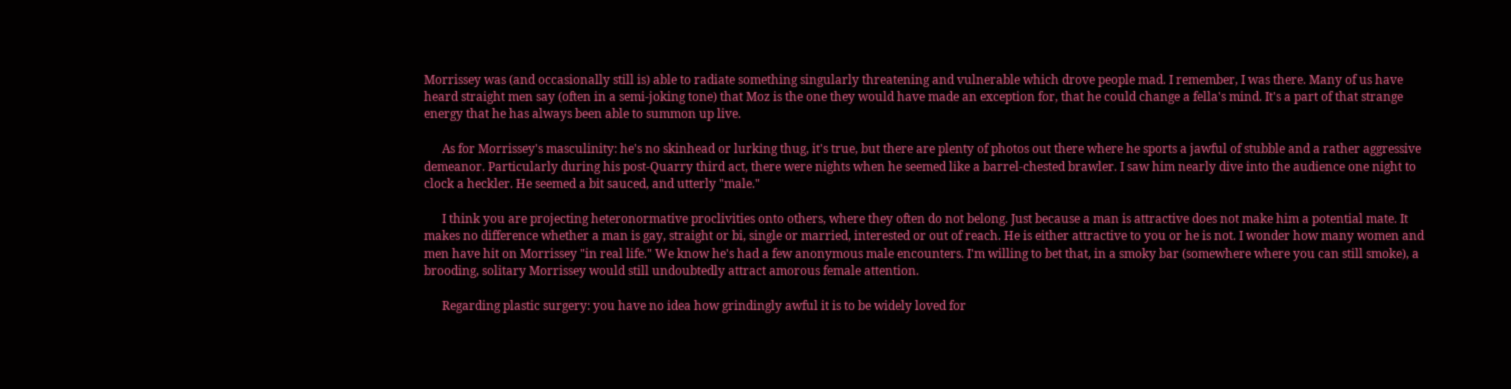Morrissey was (and occasionally still is) able to radiate something singularly threatening and vulnerable which drove people mad. I remember, I was there. Many of us have heard straight men say (often in a semi-joking tone) that Moz is the one they would have made an exception for, that he could change a fella's mind. It's a part of that strange energy that he has always been able to summon up live.

      As for Morrissey's masculinity: he's no skinhead or lurking thug, it's true, but there are plenty of photos out there where he sports a jawful of stubble and a rather aggressive demeanor. Particularly during his post-Quarry third act, there were nights when he seemed like a barrel-chested brawler. I saw him nearly dive into the audience one night to clock a heckler. He seemed a bit sauced, and utterly "male."

      I think you are projecting heteronormative proclivities onto others, where they often do not belong. Just because a man is attractive does not make him a potential mate. It makes no difference whether a man is gay, straight or bi, single or married, interested or out of reach. He is either attractive to you or he is not. I wonder how many women and men have hit on Morrissey "in real life." We know he's had a few anonymous male encounters. I'm willing to bet that, in a smoky bar (somewhere where you can still smoke), a brooding, solitary Morrissey would still undoubtedly attract amorous female attention.

      Regarding plastic surgery: you have no idea how grindingly awful it is to be widely loved for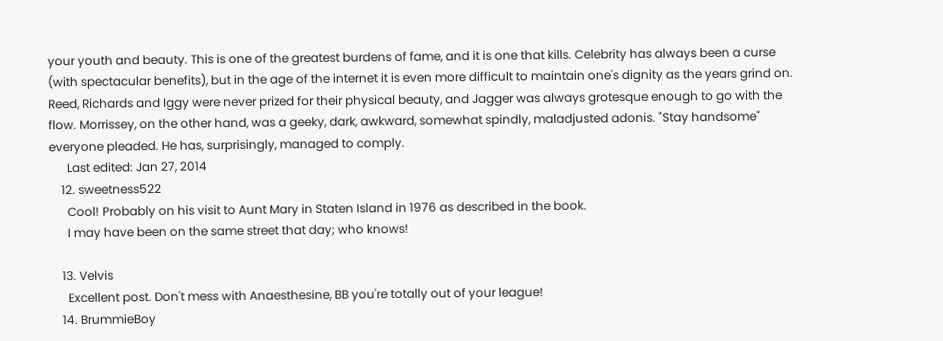your youth and beauty. This is one of the greatest burdens of fame, and it is one that kills. Celebrity has always been a curse (with spectacular benefits), but in the age of the internet it is even more difficult to maintain one's dignity as the years grind on. Reed, Richards and Iggy were never prized for their physical beauty, and Jagger was always grotesque enough to go with the flow. Morrissey, on the other hand, was a geeky, dark, awkward, somewhat spindly, maladjusted adonis. "Stay handsome" everyone pleaded. He has, surprisingly, managed to comply.
      Last edited: Jan 27, 2014
    12. sweetness522
      Cool! Probably on his visit to Aunt Mary in Staten Island in 1976 as described in the book.
      I may have been on the same street that day; who knows!

    13. Velvis
      Excellent post. Don't mess with Anaesthesine, BB you're totally out of your league!
    14. BrummieBoy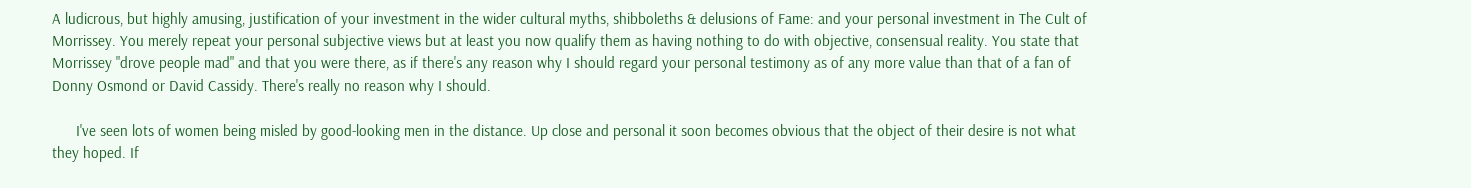A ludicrous, but highly amusing, justification of your investment in the wider cultural myths, shibboleths & delusions of Fame: and your personal investment in The Cult of Morrissey. You merely repeat your personal subjective views but at least you now qualify them as having nothing to do with objective, consensual reality. You state that Morrissey "drove people mad" and that you were there, as if there's any reason why I should regard your personal testimony as of any more value than that of a fan of Donny Osmond or David Cassidy. There's really no reason why I should.

      I've seen lots of women being misled by good-looking men in the distance. Up close and personal it soon becomes obvious that the object of their desire is not what they hoped. If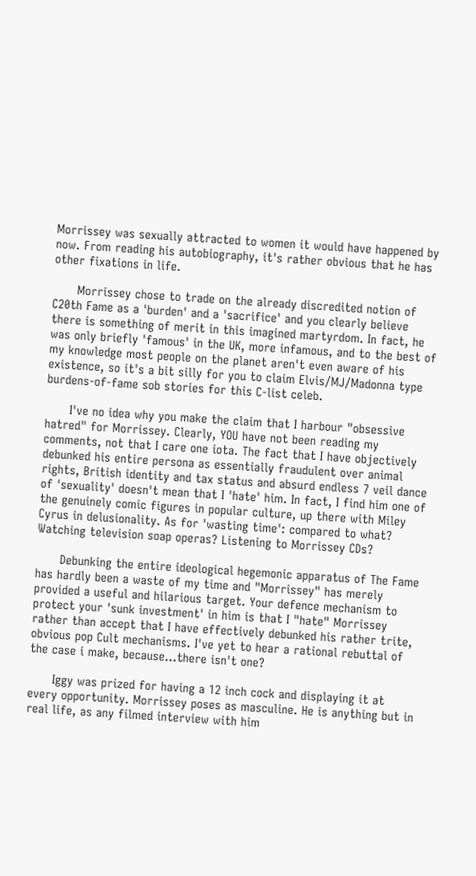Morrissey was sexually attracted to women it would have happened by now. From reading his autobiography, it's rather obvious that he has other fixations in life.

      Morrissey chose to trade on the already discredited notion of C20th Fame as a 'burden' and a 'sacrifice' and you clearly believe there is something of merit in this imagined martyrdom. In fact, he was only briefly 'famous' in the UK, more infamous, and to the best of my knowledge most people on the planet aren't even aware of his existence, so it's a bit silly for you to claim Elvis/MJ/Madonna type burdens-of-fame sob stories for this C-list celeb.

      I've no idea why you make the claim that I harbour "obsessive hatred" for Morrissey. Clearly, YOU have not been reading my comments, not that I care one iota. The fact that I have objectively debunked his entire persona as essentially fraudulent over animal rights, British identity and tax status and absurd endless 7 veil dance of 'sexuality' doesn't mean that I 'hate' him. In fact, I find him one of the genuinely comic figures in popular culture, up there with Miley Cyrus in delusionality. As for 'wasting time': compared to what? Watching television soap operas? Listening to Morrissey CDs?

      Debunking the entire ideological hegemonic apparatus of The Fame has hardly been a waste of my time and "Morrissey" has merely provided a useful and hilarious target. Your defence mechanism to protect your 'sunk investment' in him is that I "hate" Morrissey rather than accept that I have effectively debunked his rather trite, obvious pop Cult mechanisms. I've yet to hear a rational rebuttal of the case i make, because...there isn't one?

      Iggy was prized for having a 12 inch cock and displaying it at every opportunity. Morrissey poses as masculine. He is anything but in real life, as any filmed interview with him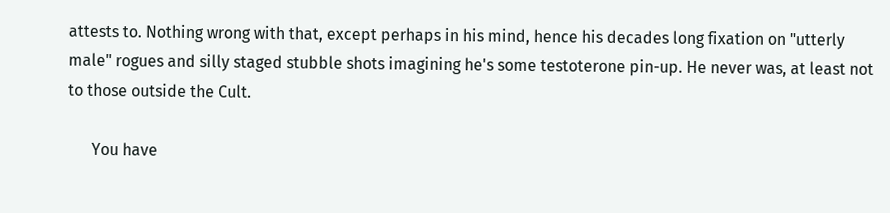attests to. Nothing wrong with that, except perhaps in his mind, hence his decades long fixation on "utterly male" rogues and silly staged stubble shots imagining he's some testoterone pin-up. He never was, at least not to those outside the Cult.

      You have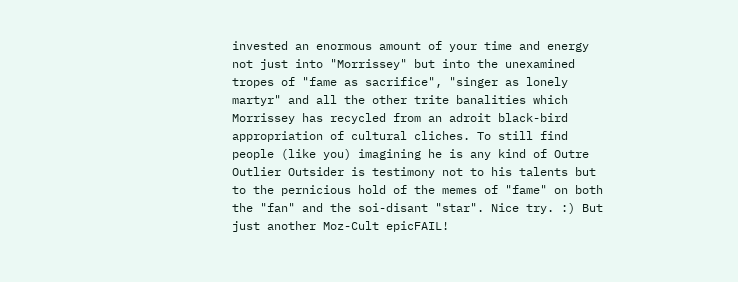invested an enormous amount of your time and energy not just into "Morrissey" but into the unexamined tropes of "fame as sacrifice", "singer as lonely martyr" and all the other trite banalities which Morrissey has recycled from an adroit black-bird appropriation of cultural cliches. To still find people (like you) imagining he is any kind of Outre Outlier Outsider is testimony not to his talents but to the pernicious hold of the memes of "fame" on both the "fan" and the soi-disant "star". Nice try. :) But just another Moz-Cult epicFAIL!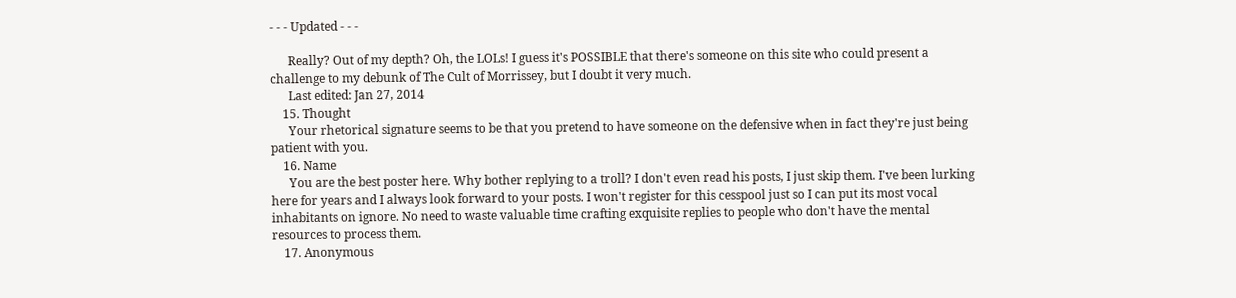- - - Updated - - -

      Really? Out of my depth? Oh, the LOLs! I guess it's POSSIBLE that there's someone on this site who could present a challenge to my debunk of The Cult of Morrissey, but I doubt it very much.
      Last edited: Jan 27, 2014
    15. Thought
      Your rhetorical signature seems to be that you pretend to have someone on the defensive when in fact they're just being patient with you.
    16. Name
      You are the best poster here. Why bother replying to a troll? I don't even read his posts, I just skip them. I've been lurking here for years and I always look forward to your posts. I won't register for this cesspool just so I can put its most vocal inhabitants on ignore. No need to waste valuable time crafting exquisite replies to people who don't have the mental resources to process them.
    17. Anonymous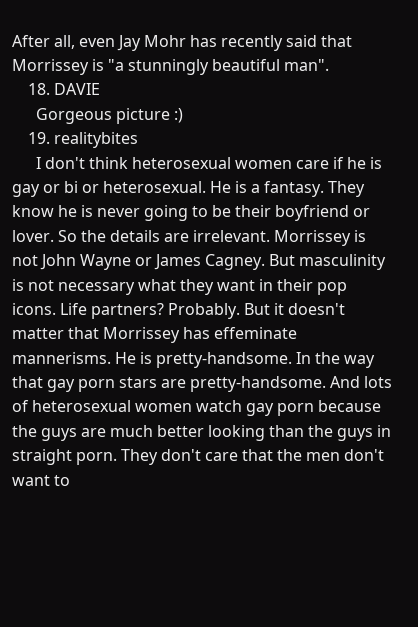After all, even Jay Mohr has recently said that Morrissey is "a stunningly beautiful man".
    18. DAVIE
      Gorgeous picture :)
    19. realitybites
      I don't think heterosexual women care if he is gay or bi or heterosexual. He is a fantasy. They know he is never going to be their boyfriend or lover. So the details are irrelevant. Morrissey is not John Wayne or James Cagney. But masculinity is not necessary what they want in their pop icons. Life partners? Probably. But it doesn't matter that Morrissey has effeminate mannerisms. He is pretty-handsome. In the way that gay porn stars are pretty-handsome. And lots of heterosexual women watch gay porn because the guys are much better looking than the guys in straight porn. They don't care that the men don't want to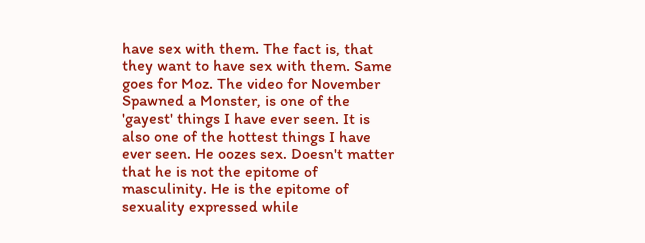have sex with them. The fact is, that they want to have sex with them. Same goes for Moz. The video for November Spawned a Monster, is one of the 'gayest' things I have ever seen. It is also one of the hottest things I have ever seen. He oozes sex. Doesn't matter that he is not the epitome of masculinity. He is the epitome of sexuality expressed while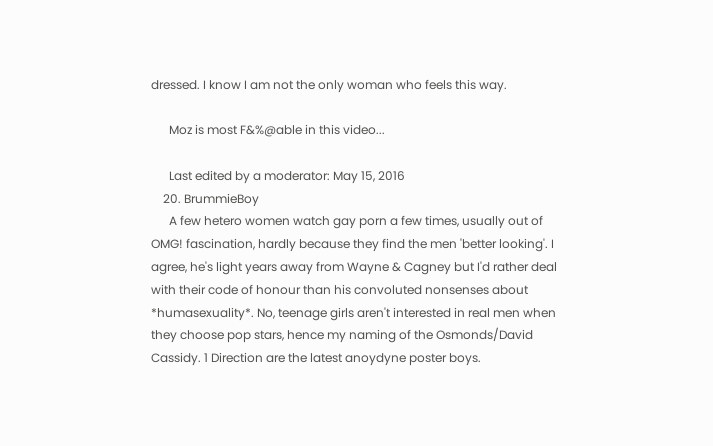dressed. I know I am not the only woman who feels this way.

      Moz is most F&%@able in this video...

      Last edited by a moderator: May 15, 2016
    20. BrummieBoy
      A few hetero women watch gay porn a few times, usually out of OMG! fascination, hardly because they find the men 'better looking'. I agree, he's light years away from Wayne & Cagney but I'd rather deal with their code of honour than his convoluted nonsenses about *humasexuality*. No, teenage girls aren't interested in real men when they choose pop stars, hence my naming of the Osmonds/David Cassidy. 1 Direction are the latest anoydyne poster boys.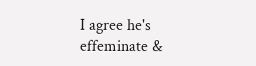I agree he's effeminate &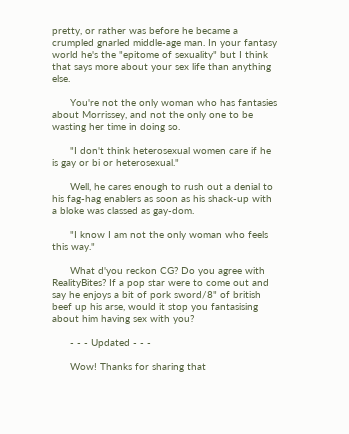pretty, or rather was before he became a crumpled gnarled middle-age man. In your fantasy world he's the "epitome of sexuality" but I think that says more about your sex life than anything else.

      You're not the only woman who has fantasies about Morrissey, and not the only one to be wasting her time in doing so.

      "I don't think heterosexual women care if he is gay or bi or heterosexual."

      Well, he cares enough to rush out a denial to his fag-hag enablers as soon as his shack-up with a bloke was classed as gay-dom.

      "I know I am not the only woman who feels this way."

      What d'you reckon CG? Do you agree with RealityBites? If a pop star were to come out and say he enjoys a bit of pork sword/8" of british beef up his arse, would it stop you fantasising about him having sex with you?

      - - - Updated - - -

      Wow! Thanks for sharing that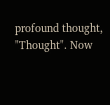profound thought, "Thought". Now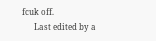fcuk off.
      Last edited by a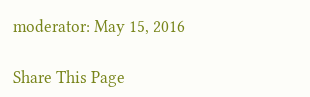moderator: May 15, 2016

Share This Page